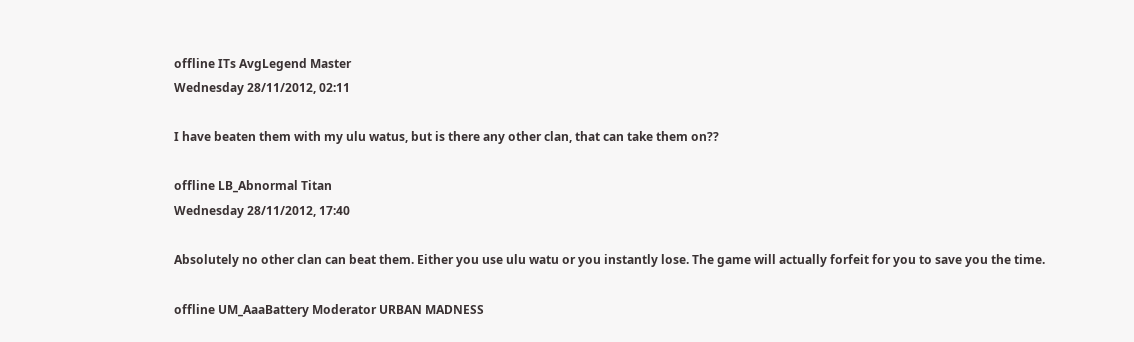offline ITs AvgLegend Master
Wednesday 28/11/2012, 02:11

I have beaten them with my ulu watus, but is there any other clan, that can take them on??

offline LB_Abnormal Titan
Wednesday 28/11/2012, 17:40

Absolutely no other clan can beat them. Either you use ulu watu or you instantly lose. The game will actually forfeit for you to save you the time.

offline UM_AaaBattery Moderator URBAN MADNESS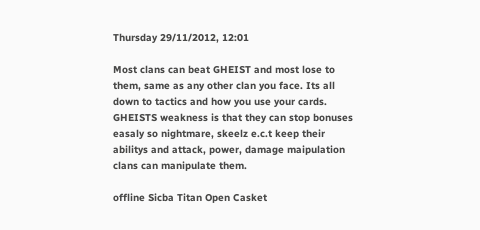Thursday 29/11/2012, 12:01

Most clans can beat GHEIST and most lose to them, same as any other clan you face. Its all down to tactics and how you use your cards. GHEISTS weakness is that they can stop bonuses easaly so nightmare, skeelz e.c.t keep their abilitys and attack, power, damage maipulation clans can manipulate them.

offline Sicba Titan Open Casket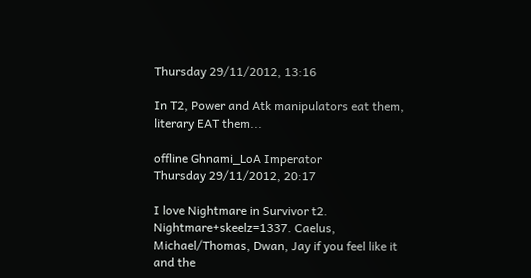Thursday 29/11/2012, 13:16

In T2, Power and Atk manipulators eat them, literary EAT them...

offline Ghnami_LoA Imperator
Thursday 29/11/2012, 20:17

I love Nightmare in Survivor t2. Nightmare+skeelz=1337. Caelus, Michael/Thomas, Dwan, Jay if you feel like it and the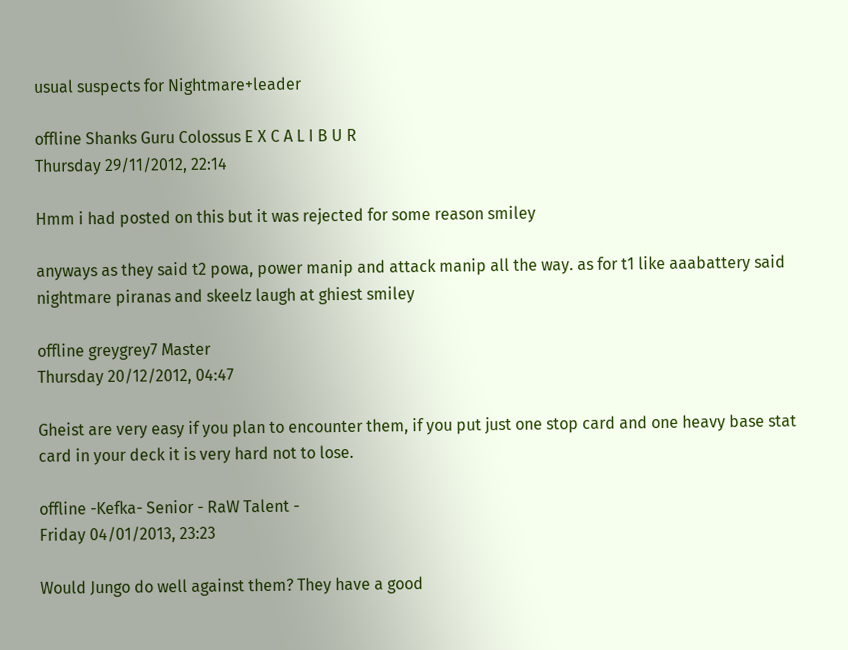usual suspects for Nightmare+leader

offline Shanks Guru Colossus E X C A L I B U R
Thursday 29/11/2012, 22:14

Hmm i had posted on this but it was rejected for some reason smiley

anyways as they said t2 powa, power manip and attack manip all the way. as for t1 like aaabattery said nightmare piranas and skeelz laugh at ghiest smiley

offline greygrey7 Master
Thursday 20/12/2012, 04:47

Gheist are very easy if you plan to encounter them, if you put just one stop card and one heavy base stat card in your deck it is very hard not to lose.

offline -Kefka- Senior - RaW Talent -
Friday 04/01/2013, 23:23

Would Jungo do well against them? They have a good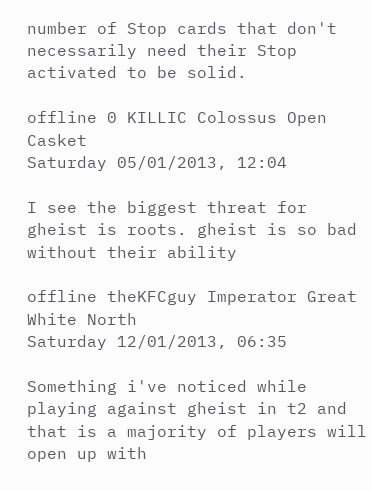number of Stop cards that don't necessarily need their Stop activated to be solid.

offline 0 KILLIC Colossus Open Casket
Saturday 05/01/2013, 12:04

I see the biggest threat for gheist is roots. gheist is so bad without their ability

offline theKFCguy Imperator Great White North
Saturday 12/01/2013, 06:35

Something i've noticed while playing against gheist in t2 and that is a majority of players will open up with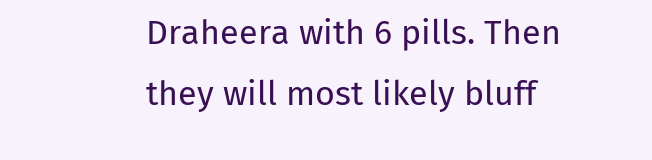Draheera with 6 pills. Then they will most likely bluff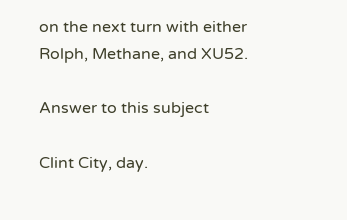on the next turn with either Rolph, Methane, and XU52.

Answer to this subject

Clint City, day.